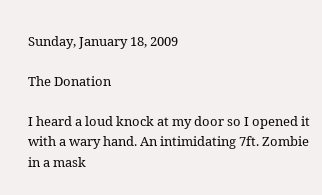Sunday, January 18, 2009

The Donation

I heard a loud knock at my door so I opened it with a wary hand. An intimidating 7ft. Zombie in a mask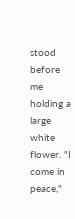stood before me holding a large white flower. "I come in peace,"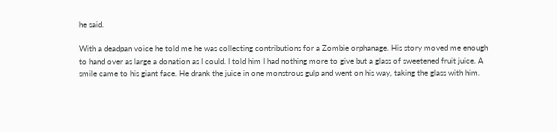he said.

With a deadpan voice he told me he was collecting contributions for a Zombie orphanage. His story moved me enough to hand over as large a donation as I could. I told him I had nothing more to give but a glass of sweetened fruit juice. A smile came to his giant face. He drank the juice in one monstrous gulp and went on his way, taking the glass with him.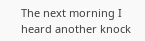The next morning I heard another knock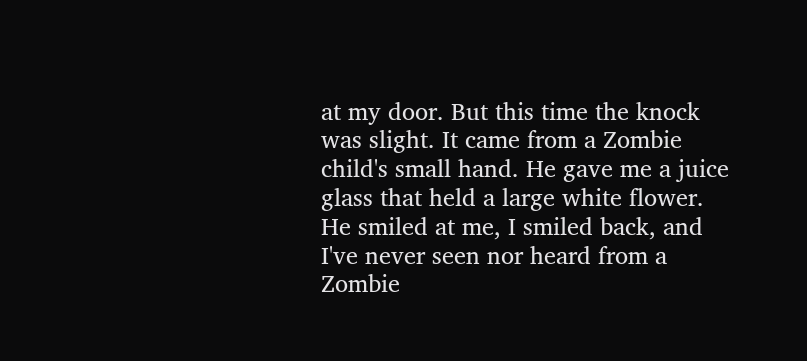at my door. But this time the knock was slight. It came from a Zombie child's small hand. He gave me a juice glass that held a large white flower. He smiled at me, I smiled back, and I've never seen nor heard from a Zombie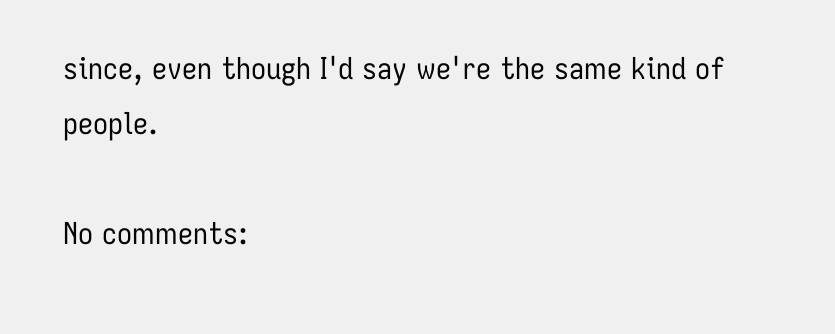since, even though I'd say we're the same kind of people.

No comments: